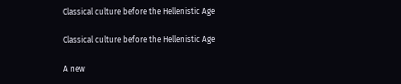Classical culture before the Hellenistic Age

Classical culture before the Hellenistic Age

A new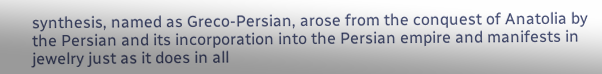synthesis, named as Greco-Persian, arose from the conquest of Anatolia by the Persian and its incorporation into the Persian empire and manifests in jewelry just as it does in all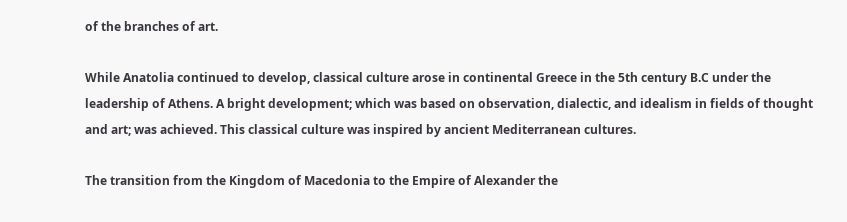of the branches of art.

While Anatolia continued to develop, classical culture arose in continental Greece in the 5th century B.C under the leadership of Athens. A bright development; which was based on observation, dialectic, and idealism in fields of thought and art; was achieved. This classical culture was inspired by ancient Mediterranean cultures.

The transition from the Kingdom of Macedonia to the Empire of Alexander the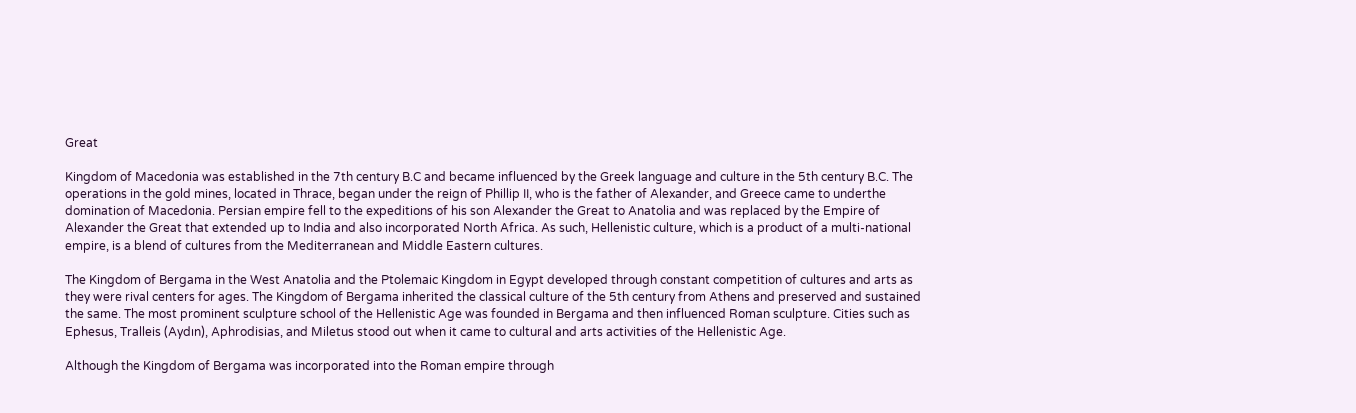Great

Kingdom of Macedonia was established in the 7th century B.C and became influenced by the Greek language and culture in the 5th century B.C. The operations in the gold mines, located in Thrace, began under the reign of Phillip II, who is the father of Alexander, and Greece came to underthe domination of Macedonia. Persian empire fell to the expeditions of his son Alexander the Great to Anatolia and was replaced by the Empire of Alexander the Great that extended up to India and also incorporated North Africa. As such, Hellenistic culture, which is a product of a multi-national empire, is a blend of cultures from the Mediterranean and Middle Eastern cultures.

The Kingdom of Bergama in the West Anatolia and the Ptolemaic Kingdom in Egypt developed through constant competition of cultures and arts as they were rival centers for ages. The Kingdom of Bergama inherited the classical culture of the 5th century from Athens and preserved and sustained the same. The most prominent sculpture school of the Hellenistic Age was founded in Bergama and then influenced Roman sculpture. Cities such as Ephesus, Tralleis (Aydın), Aphrodisias, and Miletus stood out when it came to cultural and arts activities of the Hellenistic Age.

Although the Kingdom of Bergama was incorporated into the Roman empire through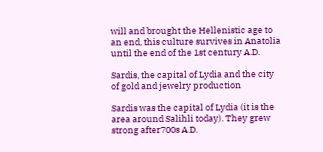will and brought the Hellenistic age to an end, this culture survives in Anatolia until the end of the 1st century A.D.

Sardis, the capital of Lydia and the city of gold and jewelry production

Sardis was the capital of Lydia (it is the area around Salihli today). They grew strong after700s A.D.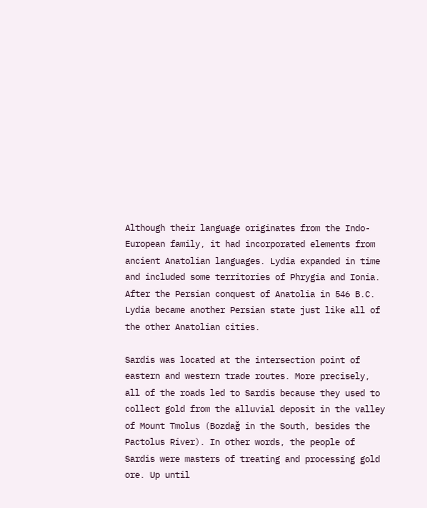Although their language originates from the Indo-European family, it had incorporated elements from ancient Anatolian languages. Lydia expanded in time and included some territories of Phrygia and Ionia. After the Persian conquest of Anatolia in 546 B.C. Lydia became another Persian state just like all of the other Anatolian cities.

Sardis was located at the intersection point of eastern and western trade routes. More precisely, all of the roads led to Sardis because they used to collect gold from the alluvial deposit in the valley of Mount Tmolus (Bozdağ in the South, besides the Pactolus River). In other words, the people of Sardis were masters of treating and processing gold ore. Up until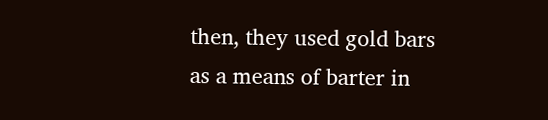then, they used gold bars as a means of barter in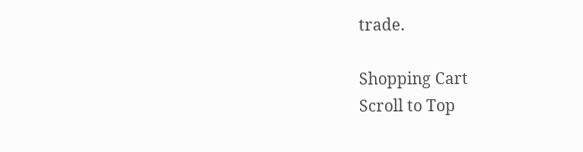trade.

Shopping Cart
Scroll to Top